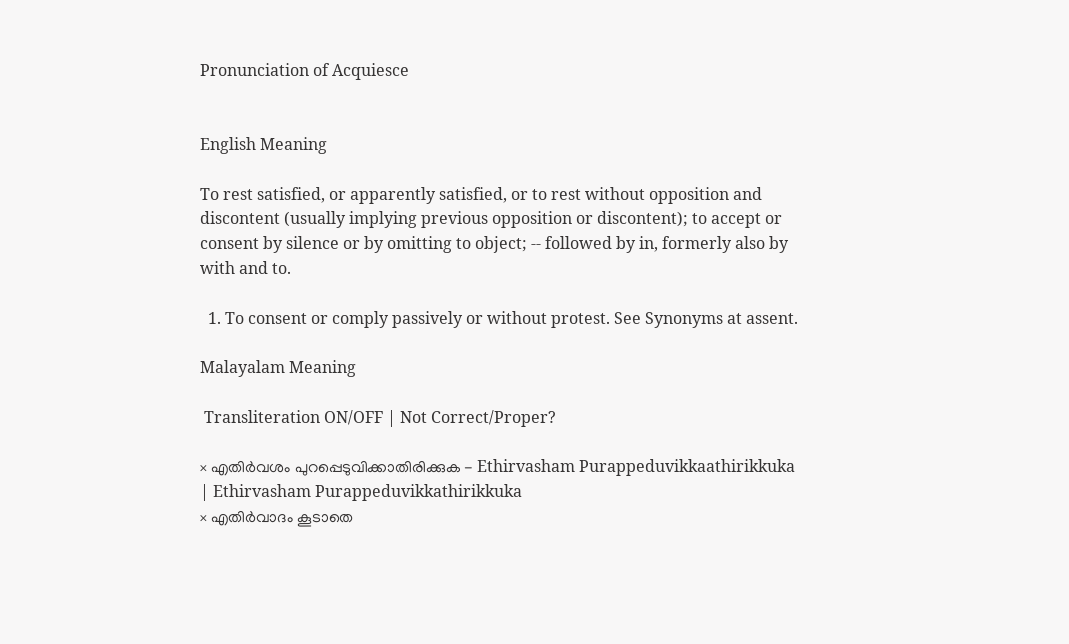Pronunciation of Acquiesce


English Meaning

To rest satisfied, or apparently satisfied, or to rest without opposition and discontent (usually implying previous opposition or discontent); to accept or consent by silence or by omitting to object; -- followed by in, formerly also by with and to.

  1. To consent or comply passively or without protest. See Synonyms at assent.

Malayalam Meaning

 Transliteration ON/OFF | Not Correct/Proper?

× എതിര്‍വശം പുറപ്പെടുവിക്കാതിരിക്കുക - Ethirvasham Purappeduvikkaathirikkuka | Ethirvasham Purappeduvikkathirikkuka
× എതിർവാദം കൂടാതെ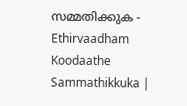സമ്മതിക്കുക - Ethirvaadham Koodaathe Sammathikkuka |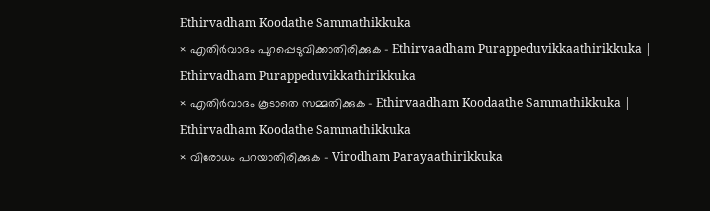Ethirvadham Koodathe Sammathikkuka
× എതിര്‍വാദം പുറപ്പെടുവിക്കാതിരിക്കുക - Ethirvaadham Purappeduvikkaathirikkuka | Ethirvadham Purappeduvikkathirikkuka
× എതിര്‍വാദം കൂടാതെ സമ്മതിക്കുക - Ethirvaadham Koodaathe Sammathikkuka | Ethirvadham Koodathe Sammathikkuka
× വിരോധം പറയാതിരിക്കുക - Virodham Parayaathirikkuka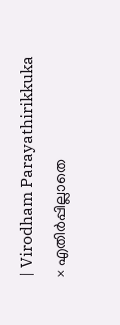| Virodham Parayathirikkuka
× എതിര്‍പ്പില്ലാതെ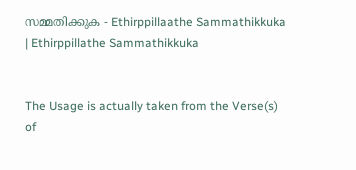സമ്മതിക്കുക - Ethirppillaathe Sammathikkuka | Ethirppillathe Sammathikkuka


The Usage is actually taken from the Verse(s) of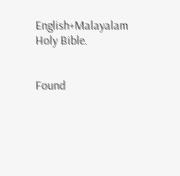English+Malayalam Holy Bible.


Found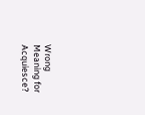Wrong Meaning for Acquiesce?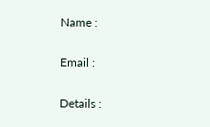Name :

Email :

Details :